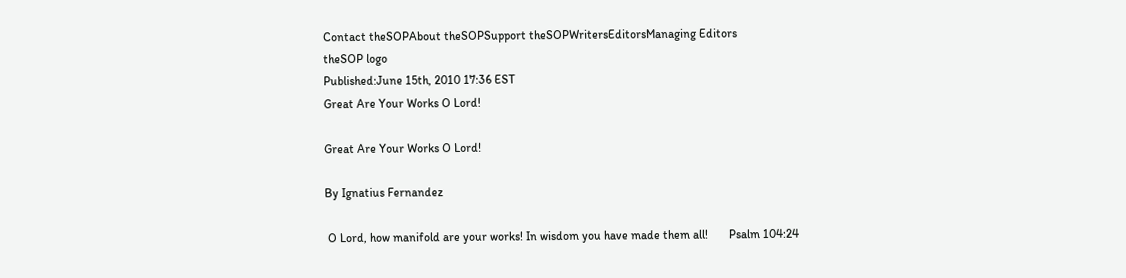Contact theSOPAbout theSOPSupport theSOPWritersEditorsManaging Editors
theSOP logo
Published:June 15th, 2010 17:36 EST
Great Are Your Works O Lord!

Great Are Your Works O Lord!

By Ignatius Fernandez

 O Lord, how manifold are your works! In wisdom you have made them all!       Psalm 104:24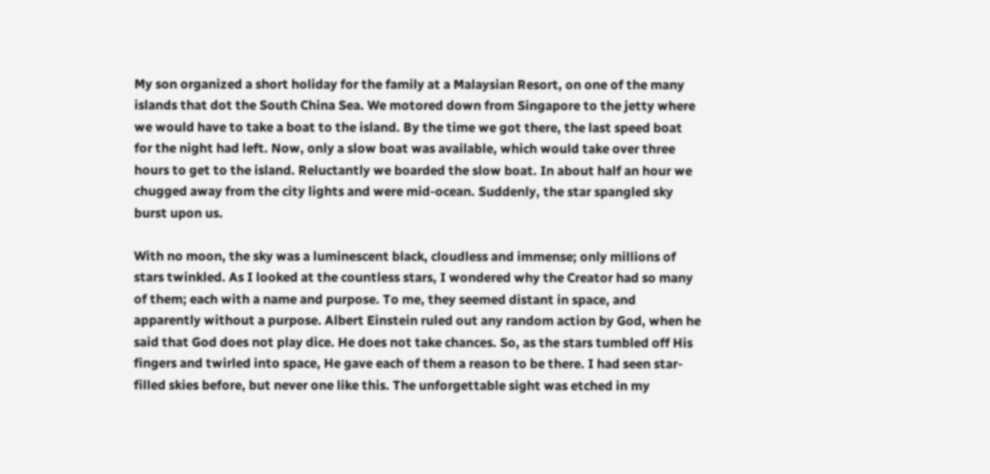My son organized a short holiday for the family at a Malaysian Resort, on one of the many islands that dot the South China Sea. We motored down from Singapore to the jetty where we would have to take a boat to the island. By the time we got there, the last speed boat for the night had left. Now, only a slow boat was available, which would take over three hours to get to the island. Reluctantly we boarded the slow boat. In about half an hour we chugged away from the city lights and were mid-ocean. Suddenly, the star spangled sky burst upon us.

With no moon, the sky was a luminescent black, cloudless and immense; only millions of stars twinkled. As I looked at the countless stars, I wondered why the Creator had so many of them; each with a name and purpose. To me, they seemed distant in space, and apparently without a purpose. Albert Einstein ruled out any random action by God, when he said that God does not play dice. He does not take chances. So, as the stars tumbled off His fingers and twirled into space, He gave each of them a reason to be there. I had seen star-filled skies before, but never one like this. The unforgettable sight was etched in my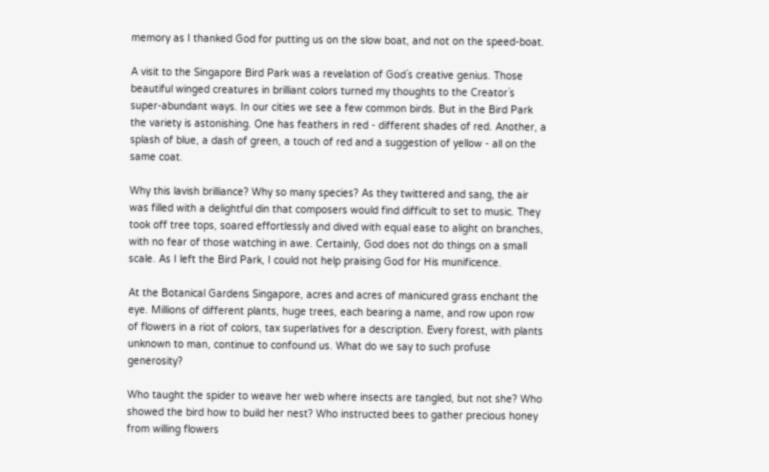memory as I thanked God for putting us on the slow boat, and not on the speed-boat.

A visit to the Singapore Bird Park was a revelation of God`s creative genius. Those beautiful winged creatures in brilliant colors turned my thoughts to the Creator`s super-abundant ways. In our cities we see a few common birds. But in the Bird Park the variety is astonishing. One has feathers in red - different shades of red. Another, a splash of blue, a dash of green, a touch of red and a suggestion of yellow - all on the same coat.

Why this lavish brilliance? Why so many species? As they twittered and sang, the air was filled with a delightful din that composers would find difficult to set to music. They took off tree tops, soared effortlessly and dived with equal ease to alight on branches, with no fear of those watching in awe. Certainly, God does not do things on a small scale. As I left the Bird Park, I could not help praising God for His munificence.

At the Botanical Gardens Singapore, acres and acres of manicured grass enchant the eye. Millions of different plants, huge trees, each bearing a name, and row upon row of flowers in a riot of colors, tax superlatives for a description. Every forest, with plants unknown to man, continue to confound us. What do we say to such profuse generosity?

Who taught the spider to weave her web where insects are tangled, but not she? Who showed the bird how to build her nest? Who instructed bees to gather precious honey from willing flowers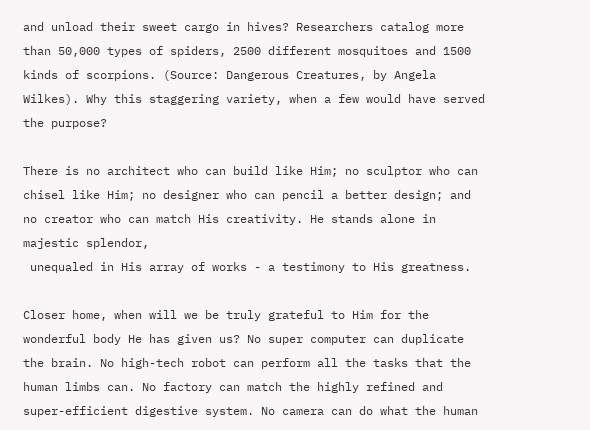and unload their sweet cargo in hives? Researchers catalog more than 50,000 types of spiders, 2500 different mosquitoes and 1500 kinds of scorpions. (Source: Dangerous Creatures, by Angela Wilkes). Why this staggering variety, when a few would have served the purpose?

There is no architect who can build like Him; no sculptor who can chisel like Him; no designer who can pencil a better design; and no creator who can match His creativity. He stands alone in majestic splendor,
 unequaled in His array of works - a testimony to His greatness.

Closer home, when will we be truly grateful to Him for the wonderful body He has given us? No super computer can duplicate the brain. No high-tech robot can perform all the tasks that the human limbs can. No factory can match the highly refined and super-efficient digestive system. No camera can do what the human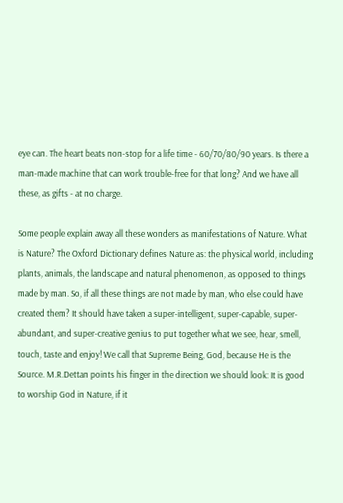eye can. The heart beats non-stop for a life time - 60/70/80/90 years. Is there a man-made machine that can work trouble-free for that long? And we have all these, as gifts - at no charge.

Some people explain away all these wonders as manifestations of Nature. What is Nature? The Oxford Dictionary defines Nature as: the physical world, including plants, animals, the landscape and natural phenomenon, as opposed to things made by man. So, if all these things are not made by man, who else could have created them? It should have taken a super-intelligent, super-capable, super-abundant, and super-creative genius to put together what we see, hear, smell, touch, taste and enjoy! We call that Supreme Being, God, because He is the Source. M.R.Dettan points his finger in the direction we should look: It is good to worship God in Nature, if it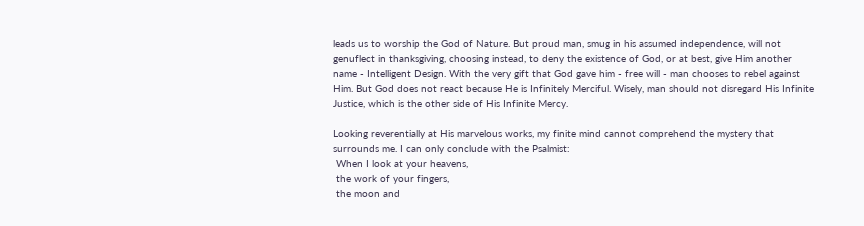leads us to worship the God of Nature. But proud man, smug in his assumed independence, will not genuflect in thanksgiving, choosing instead, to deny the existence of God, or at best, give Him another name - Intelligent Design. With the very gift that God gave him - free will - man chooses to rebel against Him. But God does not react because He is Infinitely Merciful. Wisely, man should not disregard His Infinite Justice, which is the other side of His Infinite Mercy.

Looking reverentially at His marvelous works, my finite mind cannot comprehend the mystery that surrounds me. I can only conclude with the Psalmist:
 When I look at your heavens,
 the work of your fingers,
 the moon and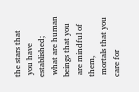the stars that
 you have established;
 what are human beings that you
 are mindful of them,
 mortals that you care for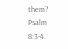them?   Psalm 8:3-4.